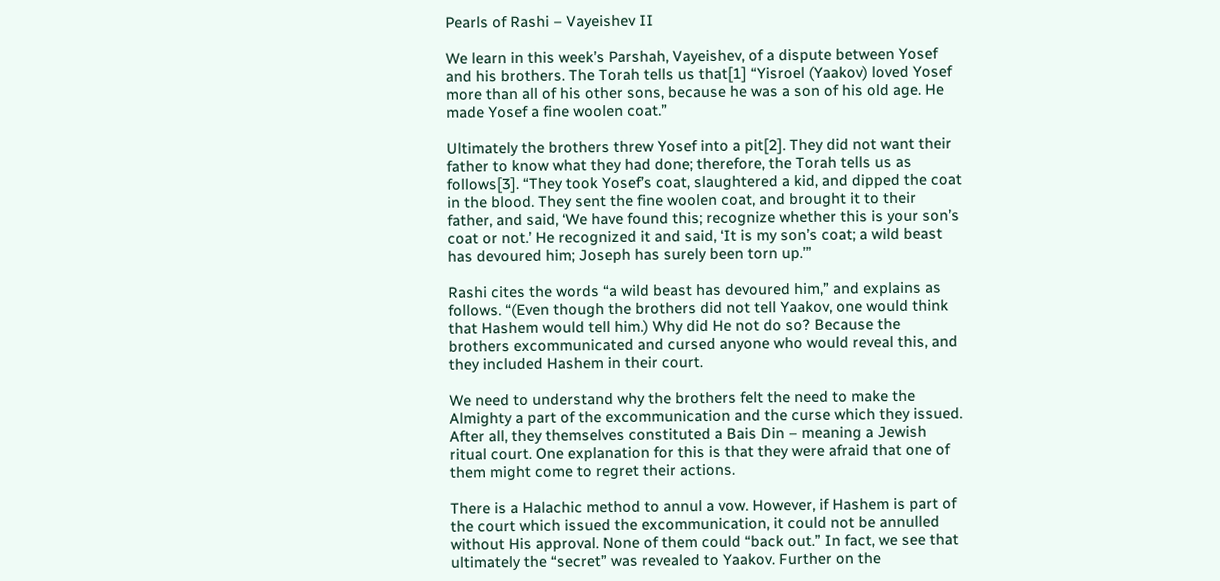Pearls of Rashi – Vayeishev II

We learn in this week’s Parshah, Vayeishev, of a dispute between Yosef and his brothers. The Torah tells us that[1] “Yisroel (Yaakov) loved Yosef more than all of his other sons, because he was a son of his old age. He made Yosef a fine woolen coat.”

Ultimately the brothers threw Yosef into a pit[2]. They did not want their father to know what they had done; therefore, the Torah tells us as follows[3]. “They took Yosef’s coat, slaughtered a kid, and dipped the coat in the blood. They sent the fine woolen coat, and brought it to their father, and said, ‘We have found this; recognize whether this is your son’s coat or not.’ He recognized it and said, ‘It is my son’s coat; a wild beast has devoured him; Joseph has surely been torn up.’”

Rashi cites the words “a wild beast has devoured him,” and explains as follows. “(Even though the brothers did not tell Yaakov, one would think that Hashem would tell him.) Why did He not do so? Because the brothers excommunicated and cursed anyone who would reveal this, and they included Hashem in their court.

We need to understand why the brothers felt the need to make the Almighty a part of the excommunication and the curse which they issued. After all, they themselves constituted a Bais Din – meaning a Jewish ritual court. One explanation for this is that they were afraid that one of them might come to regret their actions.

There is a Halachic method to annul a vow. However, if Hashem is part of the court which issued the excommunication, it could not be annulled without His approval. None of them could “back out.” In fact, we see that ultimately the “secret” was revealed to Yaakov. Further on the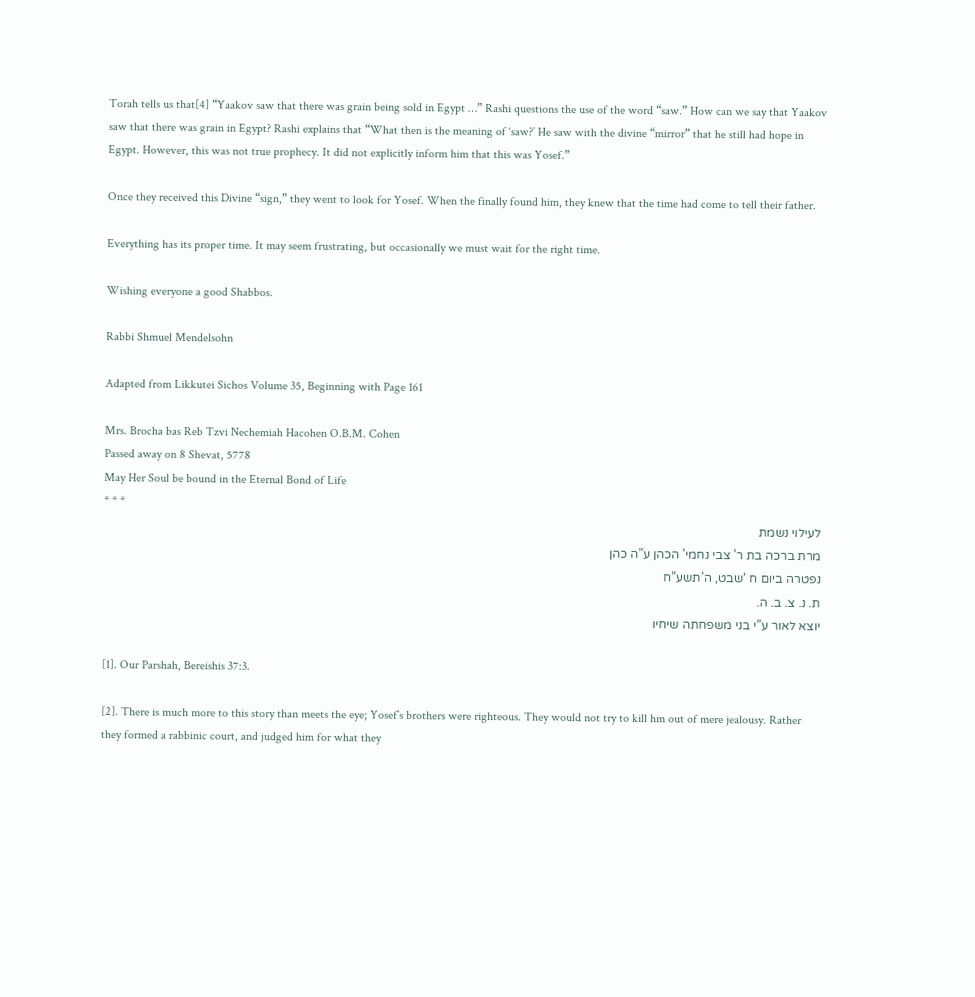Torah tells us that[4] “Yaakov saw that there was grain being sold in Egypt …” Rashi questions the use of the word “saw.” How can we say that Yaakov saw that there was grain in Egypt? Rashi explains that “What then is the meaning of ‘saw?’ He saw with the divine “mirror” that he still had hope in Egypt. However, this was not true prophecy. It did not explicitly inform him that this was Yosef.”

Once they received this Divine “sign,” they went to look for Yosef. When the finally found him, they knew that the time had come to tell their father.

Everything has its proper time. It may seem frustrating, but occasionally we must wait for the right time.

Wishing everyone a good Shabbos.

Rabbi Shmuel Mendelsohn

Adapted from Likkutei Sichos Volume 35, Beginning with Page 161

Mrs. Brocha bas Reb Tzvi Nechemiah Hacohen O.B.M. Cohen
Passed away on 8 Shevat, 5778
May Her Soul be bound in the Eternal Bond of Life
* * *
לעילוי נשמת
מרת ברכה בת ר’ צבי נחמי’ הכהן ע”ה כהן
נפטרה ביום ח ‘שבט, ה’תשע”ח
ת. נ. צ. ב. ה.
יוצא לאור ע”י בני משפחתה שיחיו

[1]. Our Parshah, Bereishis 37:3.

[2]. There is much more to this story than meets the eye; Yosef’s brothers were righteous. They would not try to kill hm out of mere jealousy. Rather they formed a rabbinic court, and judged him for what they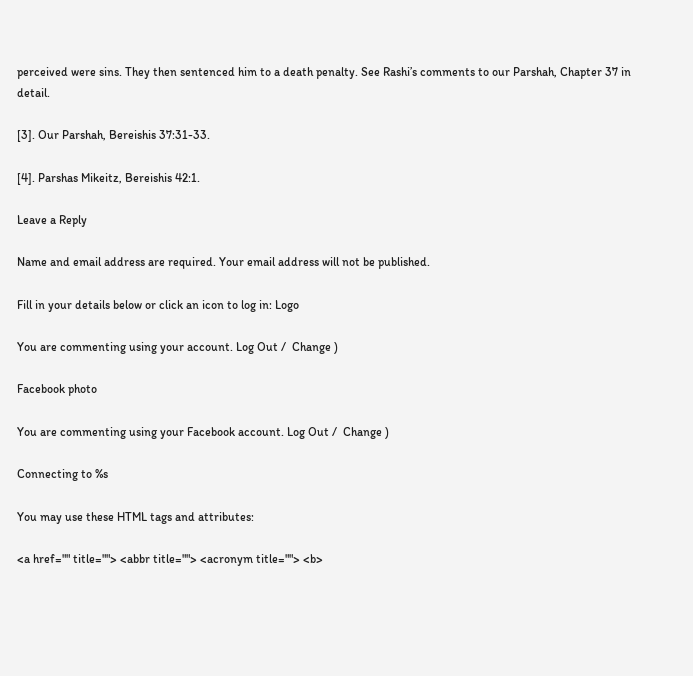perceived were sins. They then sentenced him to a death penalty. See Rashi’s comments to our Parshah, Chapter 37 in detail.

[3]. Our Parshah, Bereishis 37:31-33.

[4]. Parshas Mikeitz, Bereishis 42:1.

Leave a Reply

Name and email address are required. Your email address will not be published.

Fill in your details below or click an icon to log in: Logo

You are commenting using your account. Log Out /  Change )

Facebook photo

You are commenting using your Facebook account. Log Out /  Change )

Connecting to %s

You may use these HTML tags and attributes:

<a href="" title=""> <abbr title=""> <acronym title=""> <b>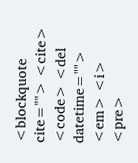<blockquote cite=""> <cite> <code> <del datetime=""> <em> <i> <pre>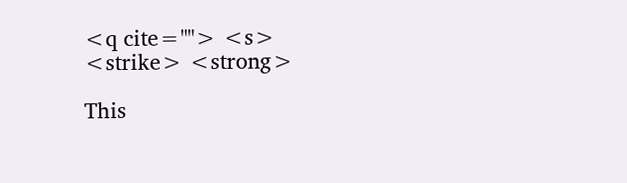<q cite=""> <s> <strike> <strong>

This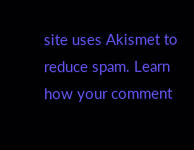site uses Akismet to reduce spam. Learn how your comment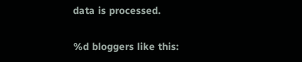data is processed.

%d bloggers like this: